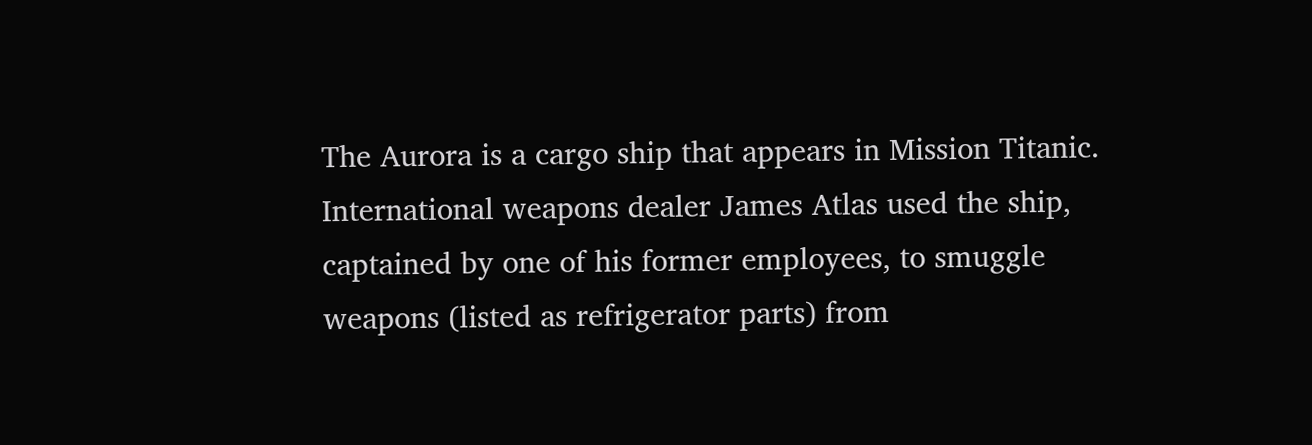The Aurora is a cargo ship that appears in Mission Titanic. International weapons dealer James Atlas used the ship, captained by one of his former employees, to smuggle weapons (listed as refrigerator parts) from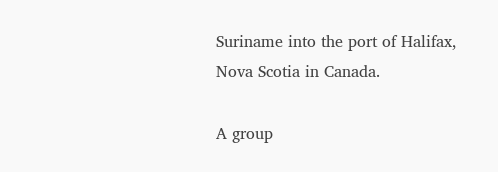Suriname into the port of Halifax, Nova Scotia in Canada.

A group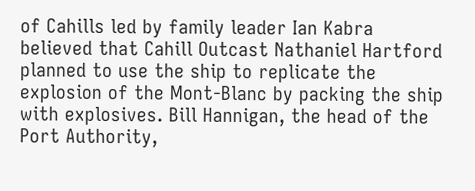of Cahills led by family leader Ian Kabra believed that Cahill Outcast Nathaniel Hartford planned to use the ship to replicate the explosion of the Mont-Blanc by packing the ship with explosives. Bill Hannigan, the head of the Port Authority,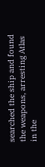searched the ship and found the weapons, arresting Atlas in the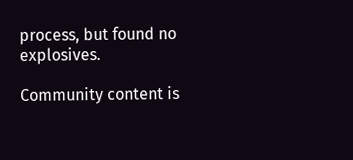process, but found no explosives.

Community content is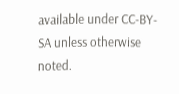available under CC-BY-SA unless otherwise noted.